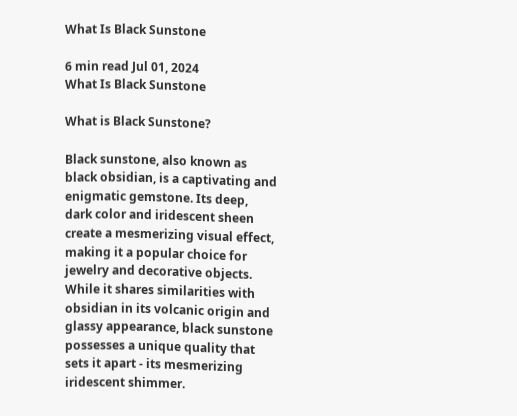What Is Black Sunstone

6 min read Jul 01, 2024
What Is Black Sunstone

What is Black Sunstone?

Black sunstone, also known as black obsidian, is a captivating and enigmatic gemstone. Its deep, dark color and iridescent sheen create a mesmerizing visual effect, making it a popular choice for jewelry and decorative objects. While it shares similarities with obsidian in its volcanic origin and glassy appearance, black sunstone possesses a unique quality that sets it apart - its mesmerizing iridescent shimmer.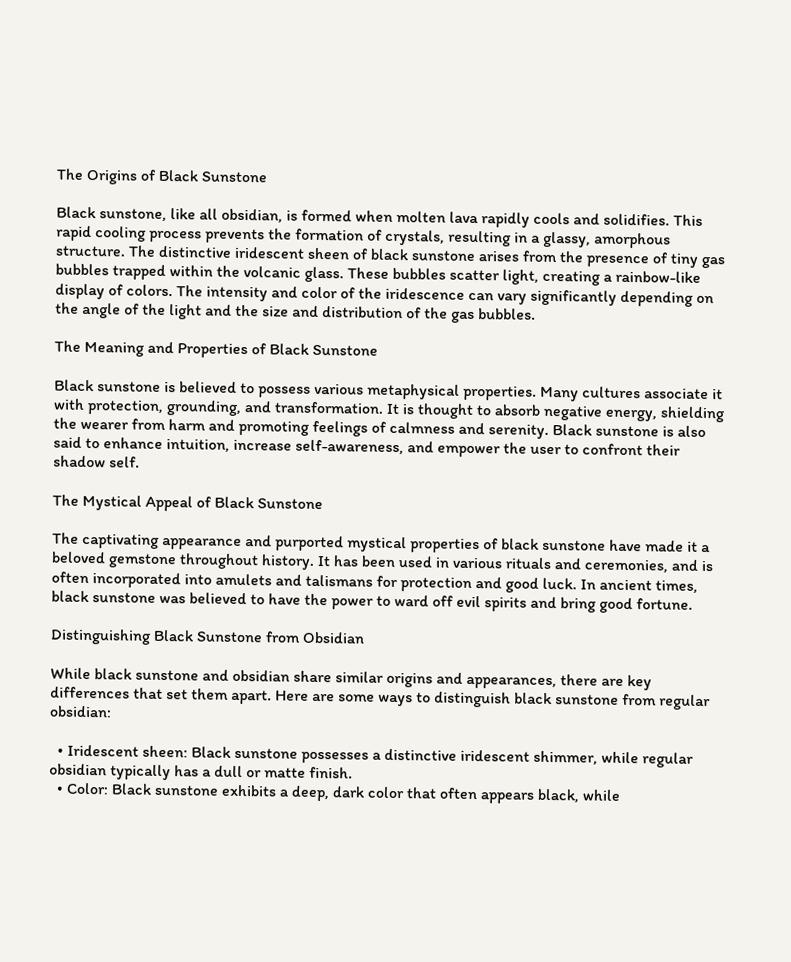The Origins of Black Sunstone

Black sunstone, like all obsidian, is formed when molten lava rapidly cools and solidifies. This rapid cooling process prevents the formation of crystals, resulting in a glassy, amorphous structure. The distinctive iridescent sheen of black sunstone arises from the presence of tiny gas bubbles trapped within the volcanic glass. These bubbles scatter light, creating a rainbow-like display of colors. The intensity and color of the iridescence can vary significantly depending on the angle of the light and the size and distribution of the gas bubbles.

The Meaning and Properties of Black Sunstone

Black sunstone is believed to possess various metaphysical properties. Many cultures associate it with protection, grounding, and transformation. It is thought to absorb negative energy, shielding the wearer from harm and promoting feelings of calmness and serenity. Black sunstone is also said to enhance intuition, increase self-awareness, and empower the user to confront their shadow self.

The Mystical Appeal of Black Sunstone

The captivating appearance and purported mystical properties of black sunstone have made it a beloved gemstone throughout history. It has been used in various rituals and ceremonies, and is often incorporated into amulets and talismans for protection and good luck. In ancient times, black sunstone was believed to have the power to ward off evil spirits and bring good fortune.

Distinguishing Black Sunstone from Obsidian

While black sunstone and obsidian share similar origins and appearances, there are key differences that set them apart. Here are some ways to distinguish black sunstone from regular obsidian:

  • Iridescent sheen: Black sunstone possesses a distinctive iridescent shimmer, while regular obsidian typically has a dull or matte finish.
  • Color: Black sunstone exhibits a deep, dark color that often appears black, while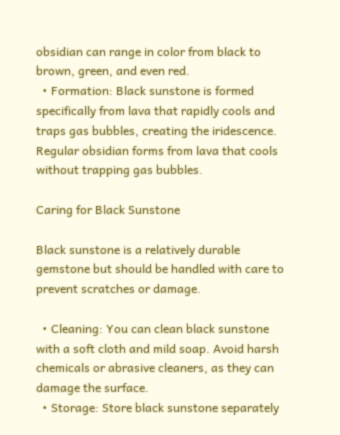obsidian can range in color from black to brown, green, and even red.
  • Formation: Black sunstone is formed specifically from lava that rapidly cools and traps gas bubbles, creating the iridescence. Regular obsidian forms from lava that cools without trapping gas bubbles.

Caring for Black Sunstone

Black sunstone is a relatively durable gemstone but should be handled with care to prevent scratches or damage.

  • Cleaning: You can clean black sunstone with a soft cloth and mild soap. Avoid harsh chemicals or abrasive cleaners, as they can damage the surface.
  • Storage: Store black sunstone separately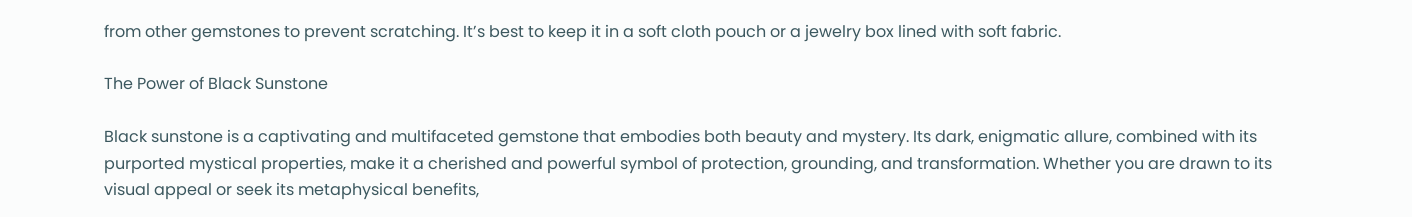from other gemstones to prevent scratching. It’s best to keep it in a soft cloth pouch or a jewelry box lined with soft fabric.

The Power of Black Sunstone

Black sunstone is a captivating and multifaceted gemstone that embodies both beauty and mystery. Its dark, enigmatic allure, combined with its purported mystical properties, make it a cherished and powerful symbol of protection, grounding, and transformation. Whether you are drawn to its visual appeal or seek its metaphysical benefits,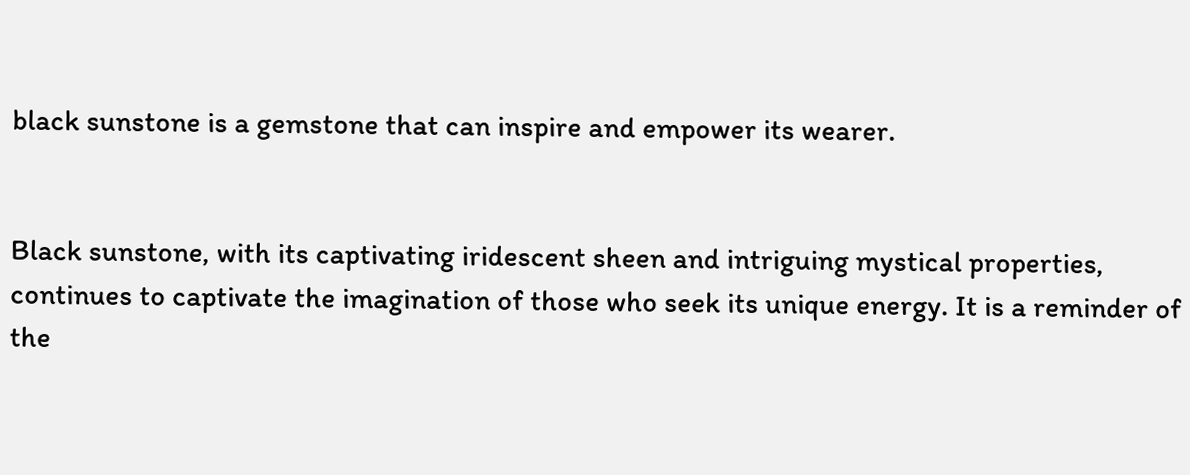black sunstone is a gemstone that can inspire and empower its wearer.


Black sunstone, with its captivating iridescent sheen and intriguing mystical properties, continues to captivate the imagination of those who seek its unique energy. It is a reminder of the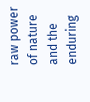raw power of nature and the enduring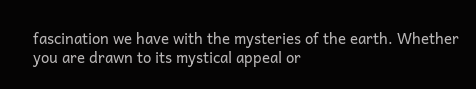fascination we have with the mysteries of the earth. Whether you are drawn to its mystical appeal or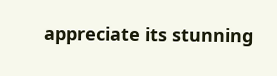appreciate its stunning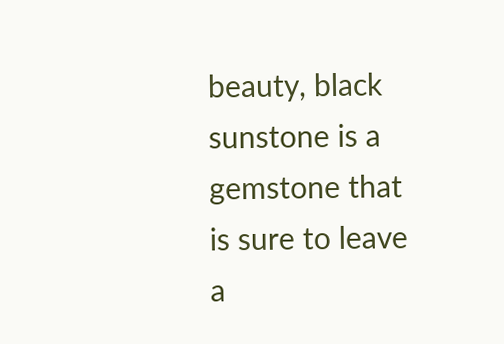beauty, black sunstone is a gemstone that is sure to leave a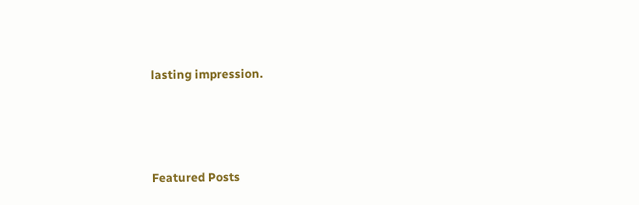lasting impression.



Featured Posts